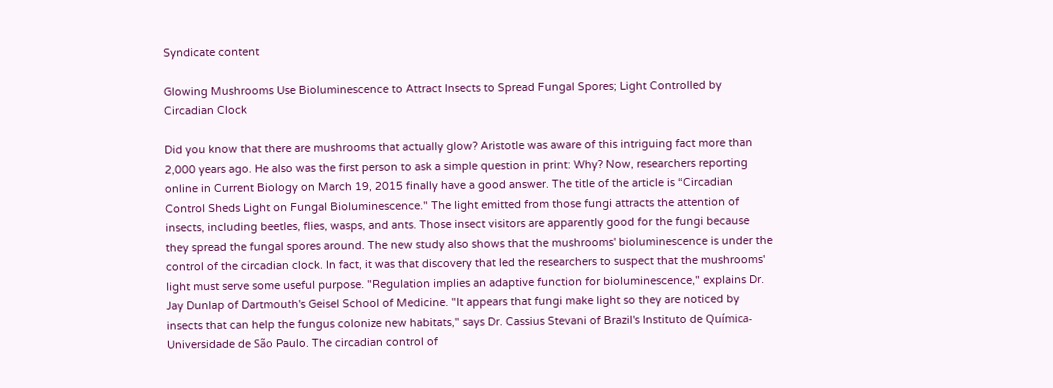Syndicate content

Glowing Mushrooms Use Bioluminescence to Attract Insects to Spread Fungal Spores; Light Controlled by Circadian Clock

Did you know that there are mushrooms that actually glow? Aristotle was aware of this intriguing fact more than 2,000 years ago. He also was the first person to ask a simple question in print: Why? Now, researchers reporting online in Current Biology on March 19, 2015 finally have a good answer. The title of the article is “Circadian Control Sheds Light on Fungal Bioluminescence." The light emitted from those fungi attracts the attention of insects, including beetles, flies, wasps, and ants. Those insect visitors are apparently good for the fungi because they spread the fungal spores around. The new study also shows that the mushrooms' bioluminescence is under the control of the circadian clock. In fact, it was that discovery that led the researchers to suspect that the mushrooms' light must serve some useful purpose. "Regulation implies an adaptive function for bioluminescence," explains Dr. Jay Dunlap of Dartmouth's Geisel School of Medicine. "It appears that fungi make light so they are noticed by insects that can help the fungus colonize new habitats," says Dr. Cassius Stevani of Brazil's Instituto de Química-Universidade de São Paulo. The circadian control of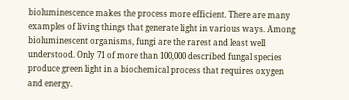bioluminescence makes the process more efficient. There are many examples of living things that generate light in various ways. Among bioluminescent organisms, fungi are the rarest and least well understood. Only 71 of more than 100,000 described fungal species produce green light in a biochemical process that requires oxygen and energy.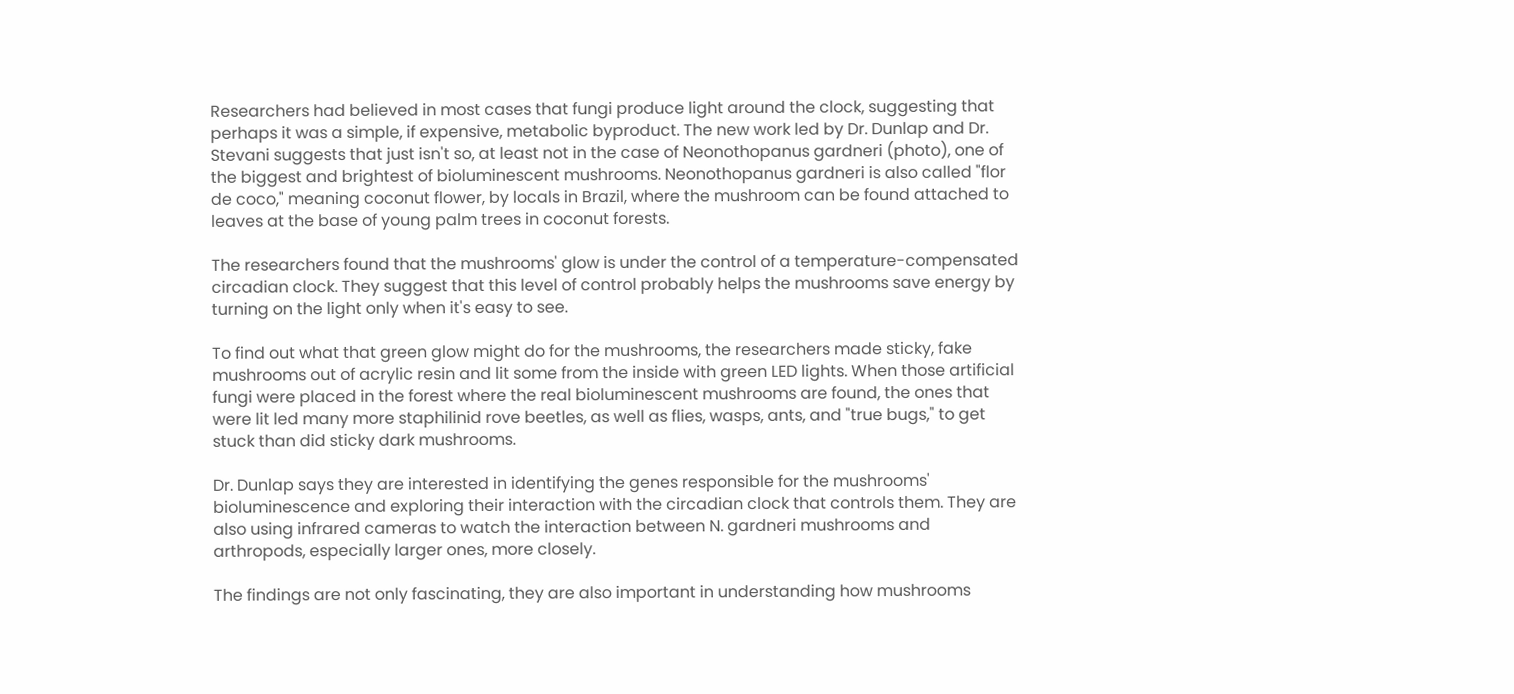Researchers had believed in most cases that fungi produce light around the clock, suggesting that perhaps it was a simple, if expensive, metabolic byproduct. The new work led by Dr. Dunlap and Dr. Stevani suggests that just isn't so, at least not in the case of Neonothopanus gardneri (photo), one of the biggest and brightest of bioluminescent mushrooms. Neonothopanus gardneri is also called "flor de coco," meaning coconut flower, by locals in Brazil, where the mushroom can be found attached to leaves at the base of young palm trees in coconut forests.

The researchers found that the mushrooms' glow is under the control of a temperature-compensated circadian clock. They suggest that this level of control probably helps the mushrooms save energy by turning on the light only when it's easy to see.

To find out what that green glow might do for the mushrooms, the researchers made sticky, fake mushrooms out of acrylic resin and lit some from the inside with green LED lights. When those artificial fungi were placed in the forest where the real bioluminescent mushrooms are found, the ones that were lit led many more staphilinid rove beetles, as well as flies, wasps, ants, and "true bugs," to get stuck than did sticky dark mushrooms.

Dr. Dunlap says they are interested in identifying the genes responsible for the mushrooms' bioluminescence and exploring their interaction with the circadian clock that controls them. They are also using infrared cameras to watch the interaction between N. gardneri mushrooms and arthropods, especially larger ones, more closely.

The findings are not only fascinating, they are also important in understanding how mushrooms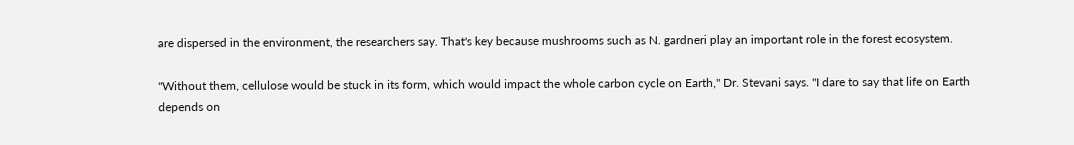are dispersed in the environment, the researchers say. That's key because mushrooms such as N. gardneri play an important role in the forest ecosystem.

"Without them, cellulose would be stuck in its form, which would impact the whole carbon cycle on Earth," Dr. Stevani says. "I dare to say that life on Earth depends on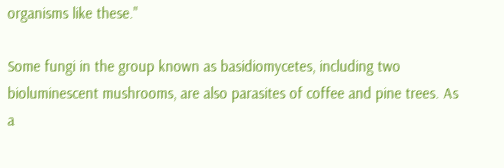organisms like these."

Some fungi in the group known as basidiomycetes, including two bioluminescent mushrooms, are also parasites of coffee and pine trees. As a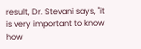result, Dr. Stevani says, "it is very important to know how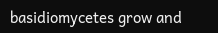basidiomycetes grow and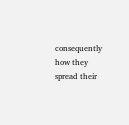consequently how they spread their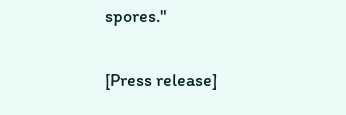spores."

[Press release]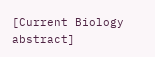[Current Biology abstract]